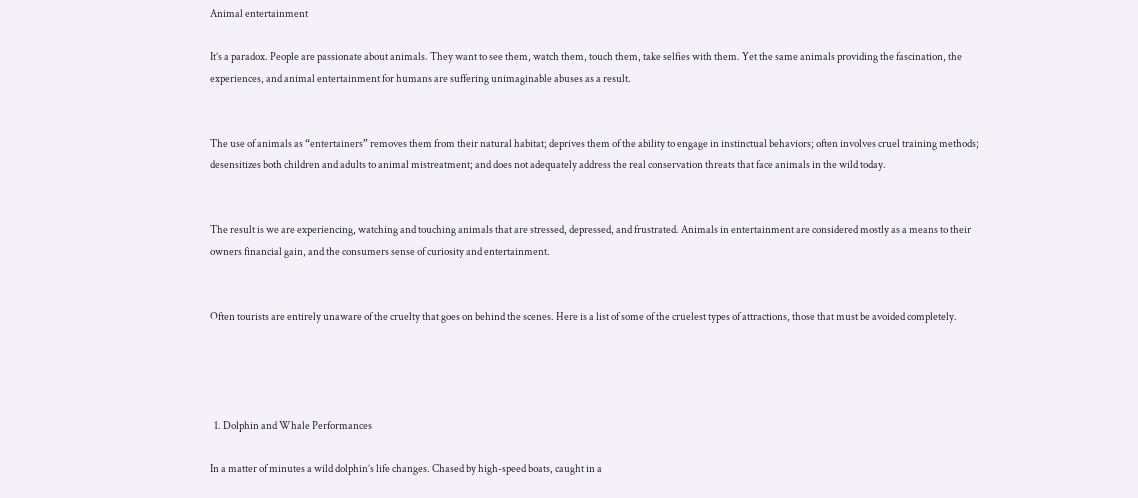Animal entertainment

It’s a paradox. People are passionate about animals. They want to see them, watch them, touch them, take selfies with them. Yet the same animals providing the fascination, the experiences, and animal entertainment for humans are suffering unimaginable abuses as a result.


The use of animals as “entertainers” removes them from their natural habitat; deprives them of the ability to engage in instinctual behaviors; often involves cruel training methods; desensitizes both children and adults to animal mistreatment; and does not adequately address the real conservation threats that face animals in the wild today.


The result is we are experiencing, watching and touching animals that are stressed, depressed, and frustrated. Animals in entertainment are considered mostly as a means to their owners financial gain, and the consumers sense of curiosity and entertainment.


Often tourists are entirely unaware of the cruelty that goes on behind the scenes. Here is a list of some of the cruelest types of attractions, those that must be avoided completely.




  1. Dolphin and Whale Performances

In a matter of minutes a wild dolphin’s life changes. Chased by high-speed boats, caught in a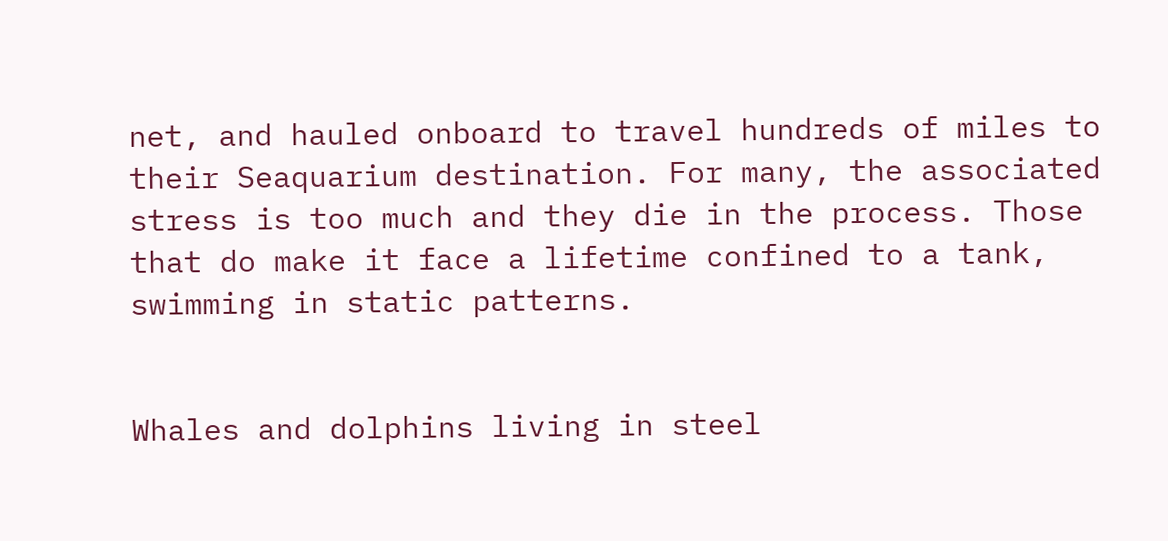net, and hauled onboard to travel hundreds of miles to their Seaquarium destination. For many, the associated stress is too much and they die in the process. Those that do make it face a lifetime confined to a tank, swimming in static patterns.


Whales and dolphins living in steel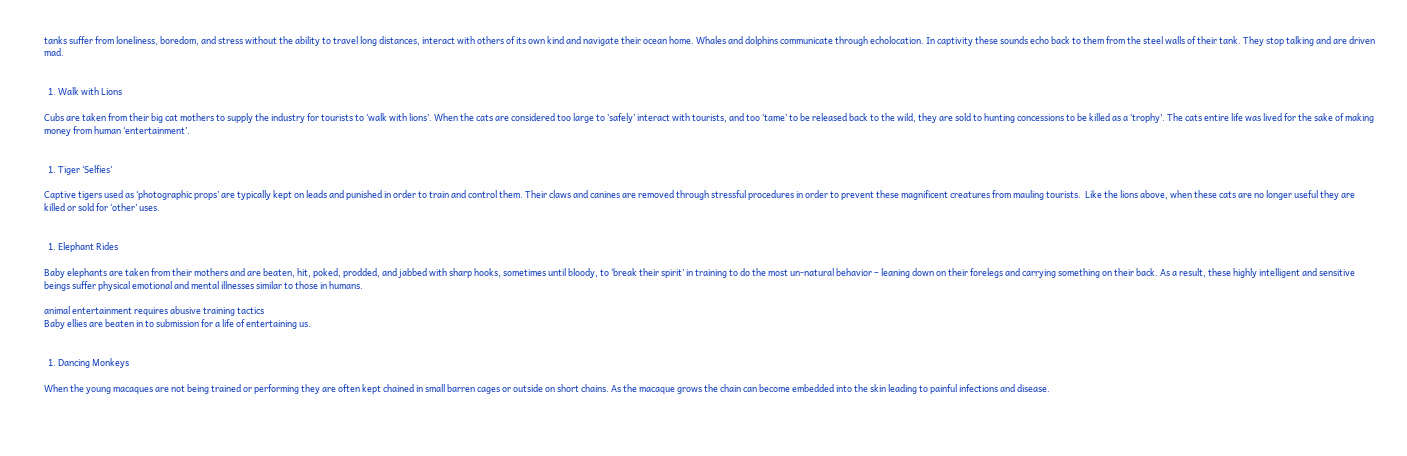tanks suffer from loneliness, boredom, and stress without the ability to travel long distances, interact with others of its own kind and navigate their ocean home. Whales and dolphins communicate through echolocation. In captivity these sounds echo back to them from the steel walls of their tank. They stop talking and are driven mad.


  1. Walk with Lions

Cubs are taken from their big cat mothers to supply the industry for tourists to ‘walk with lions’. When the cats are considered too large to ‘safely’ interact with tourists, and too ‘tame’ to be released back to the wild, they are sold to hunting concessions to be killed as a ‘trophy’. The cats entire life was lived for the sake of making money from human ‘entertainment’.


  1. Tiger ‘Selfies’

Captive tigers used as ‘photographic props’ are typically kept on leads and punished in order to train and control them. Their claws and canines are removed through stressful procedures in order to prevent these magnificent creatures from mauling tourists.  Like the lions above, when these cats are no longer useful they are killed or sold for ‘other’ uses.


  1. Elephant Rides

Baby elephants are taken from their mothers and are beaten, hit, poked, prodded, and jabbed with sharp hooks, sometimes until bloody, to ‘break their spirit’ in training to do the most un-natural behavior – leaning down on their forelegs and carrying something on their back. As a result, these highly intelligent and sensitive beings suffer physical emotional and mental illnesses similar to those in humans.

animal entertainment requires abusive training tactics
Baby ellies are beaten in to submission for a life of entertaining us.


  1. Dancing Monkeys

When the young macaques are not being trained or performing they are often kept chained in small barren cages or outside on short chains. As the macaque grows the chain can become embedded into the skin leading to painful infections and disease.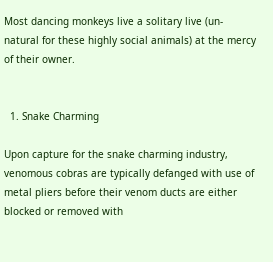Most dancing monkeys live a solitary live (un-natural for these highly social animals) at the mercy of their owner.


  1. Snake Charming

Upon capture for the snake charming industry, venomous cobras are typically defanged with use of metal pliers before their venom ducts are either blocked or removed with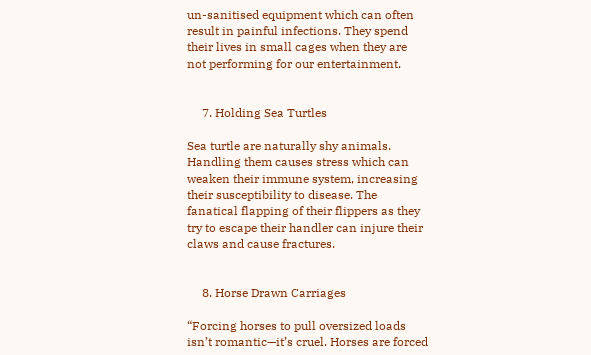un-sanitised equipment which can often result in painful infections. They spend their lives in small cages when they are not performing for our entertainment.


     7. Holding Sea Turtles

Sea turtle are naturally shy animals. Handling them causes stress which can weaken their immune system, increasing their susceptibility to disease. The fanatical flapping of their flippers as they try to escape their handler can injure their claws and cause fractures.


     8. Horse Drawn Carriages

“Forcing horses to pull oversized loads isn’t romantic—it’s cruel. Horses are forced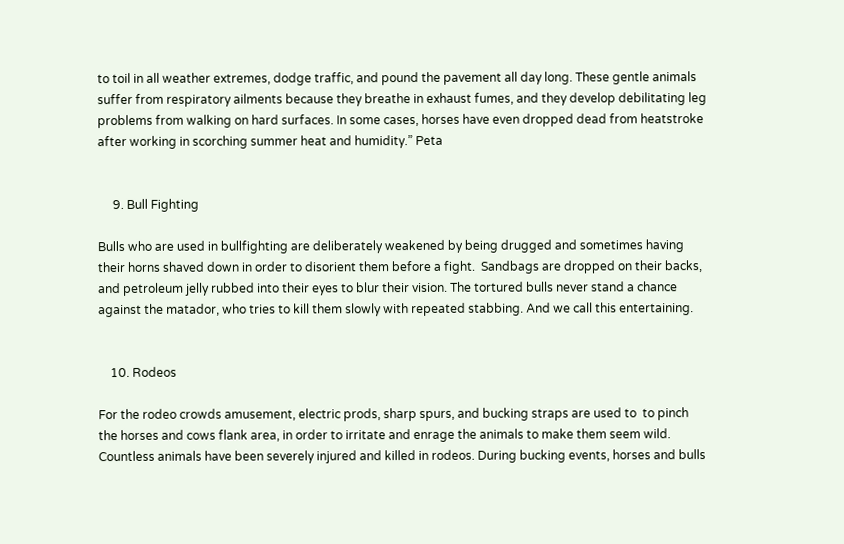to toil in all weather extremes, dodge traffic, and pound the pavement all day long. These gentle animals suffer from respiratory ailments because they breathe in exhaust fumes, and they develop debilitating leg problems from walking on hard surfaces. In some cases, horses have even dropped dead from heatstroke after working in scorching summer heat and humidity.” Peta


     9. Bull Fighting

Bulls who are used in bullfighting are deliberately weakened by being drugged and sometimes having their horns shaved down in order to disorient them before a fight.  Sandbags are dropped on their backs, and petroleum jelly rubbed into their eyes to blur their vision. The tortured bulls never stand a chance against the matador, who tries to kill them slowly with repeated stabbing. And we call this entertaining.


    10. Rodeos

For the rodeo crowds amusement, electric prods, sharp spurs, and bucking straps are used to  to pinch the horses and cows flank area, in order to irritate and enrage the animals to make them seem wild. Countless animals have been severely injured and killed in rodeos. During bucking events, horses and bulls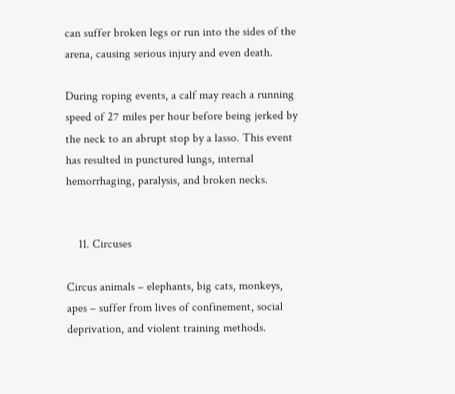can suffer broken legs or run into the sides of the arena, causing serious injury and even death.

During roping events, a calf may reach a running speed of 27 miles per hour before being jerked by the neck to an abrupt stop by a lasso. This event has resulted in punctured lungs, internal hemorrhaging, paralysis, and broken necks.


    11. Circuses

Circus animals – elephants, big cats, monkeys, apes – suffer from lives of confinement, social deprivation, and violent training methods.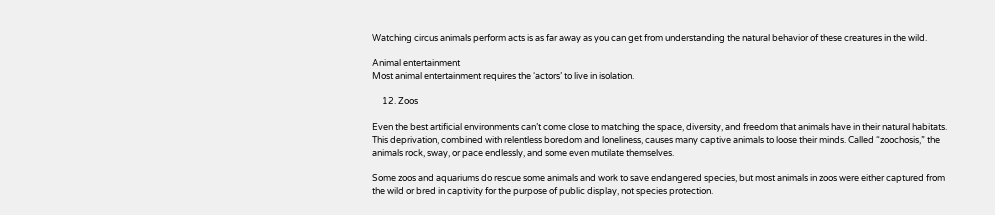Watching circus animals perform acts is as far away as you can get from understanding the natural behavior of these creatures in the wild.

Animal entertainment
Most animal entertainment requires the ‘actors’ to live in isolation.

     12. Zoos

Even the best artificial environments can’t come close to matching the space, diversity, and freedom that animals have in their natural habitats. This deprivation, combined with relentless boredom and loneliness, causes many captive animals to loose their minds. Called “zoochosis,” the animals rock, sway, or pace endlessly, and some even mutilate themselves.

Some zoos and aquariums do rescue some animals and work to save endangered species, but most animals in zoos were either captured from the wild or bred in captivity for the purpose of public display, not species protection.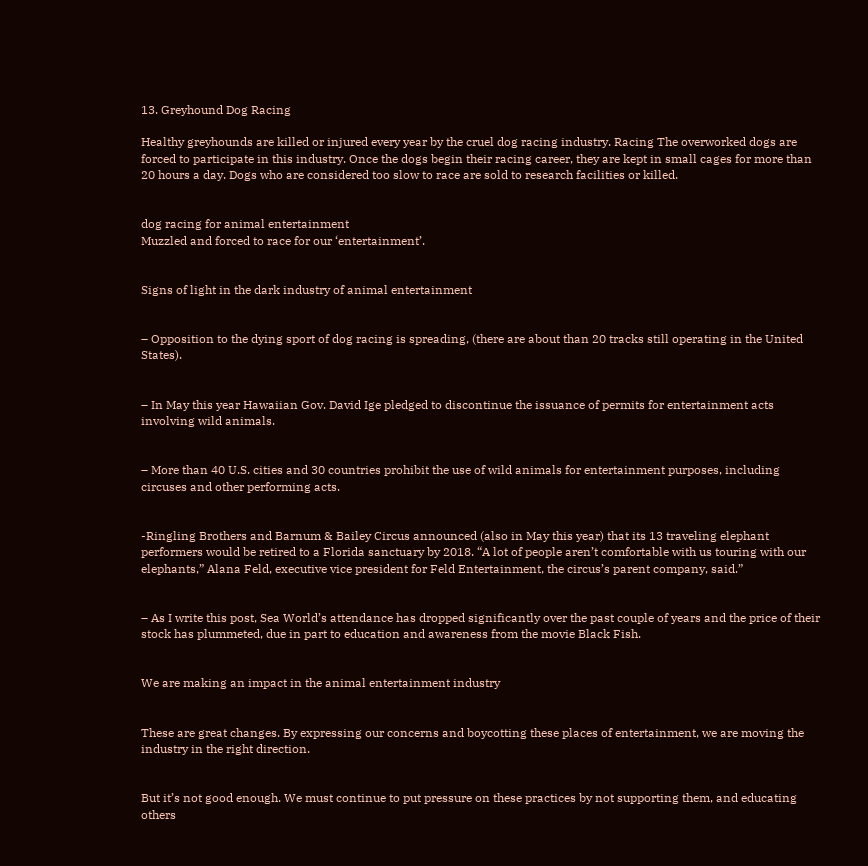13. Greyhound Dog Racing

Healthy greyhounds are killed or injured every year by the cruel dog racing industry. Racing The overworked dogs are forced to participate in this industry. Once the dogs begin their racing career, they are kept in small cages for more than 20 hours a day. Dogs who are considered too slow to race are sold to research facilities or killed.


dog racing for animal entertainment
Muzzled and forced to race for our ‘entertainment’.


Signs of light in the dark industry of animal entertainment


– Opposition to the dying sport of dog racing is spreading, (there are about than 20 tracks still operating in the United States).


– In May this year Hawaiian Gov. David Ige pledged to discontinue the issuance of permits for entertainment acts involving wild animals.


– More than 40 U.S. cities and 30 countries prohibit the use of wild animals for entertainment purposes, including circuses and other performing acts.


-Ringling Brothers and Barnum & Bailey Circus announced (also in May this year) that its 13 traveling elephant performers would be retired to a Florida sanctuary by 2018. “A lot of people aren’t comfortable with us touring with our elephants,” Alana Feld, executive vice president for Feld Entertainment, the circus’s parent company, said.”


– As I write this post, Sea World’s attendance has dropped significantly over the past couple of years and the price of their stock has plummeted, due in part to education and awareness from the movie Black Fish.


We are making an impact in the animal entertainment industry


These are great changes. By expressing our concerns and boycotting these places of entertainment, we are moving the industry in the right direction.


But it’s not good enough. We must continue to put pressure on these practices by not supporting them, and educating others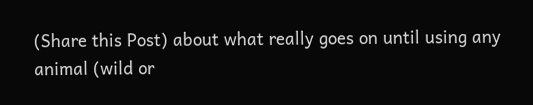(Share this Post) about what really goes on until using any animal (wild or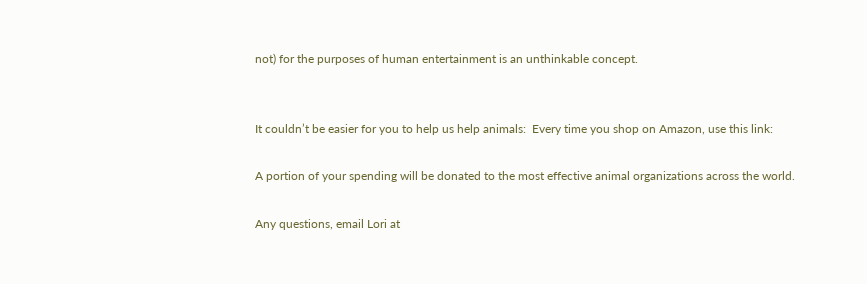not) for the purposes of human entertainment is an unthinkable concept.


It couldn’t be easier for you to help us help animals:  Every time you shop on Amazon, use this link:

A portion of your spending will be donated to the most effective animal organizations across the world.

Any questions, email Lori at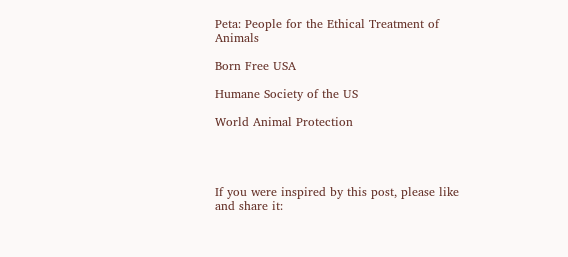Peta: People for the Ethical Treatment of Animals

Born Free USA

Humane Society of the US

World Animal Protection




If you were inspired by this post, please like and share it: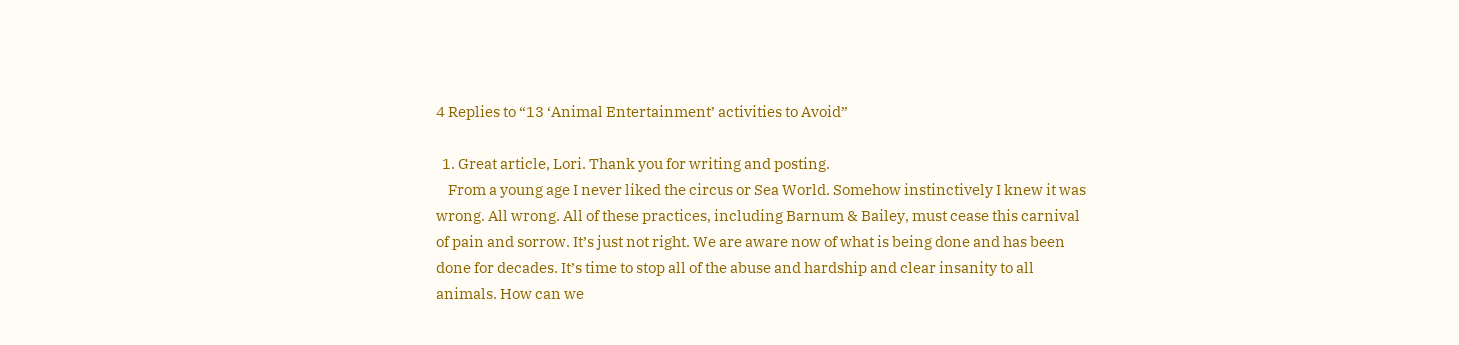4 Replies to “13 ‘Animal Entertainment’ activities to Avoid”

  1. Great article, Lori. Thank you for writing and posting.
    From a young age I never liked the circus or Sea World. Somehow instinctively I knew it was wrong. All wrong. All of these practices, including Barnum & Bailey, must cease this carnival of pain and sorrow. It’s just not right. We are aware now of what is being done and has been done for decades. It’s time to stop all of the abuse and hardship and clear insanity to all animals. How can we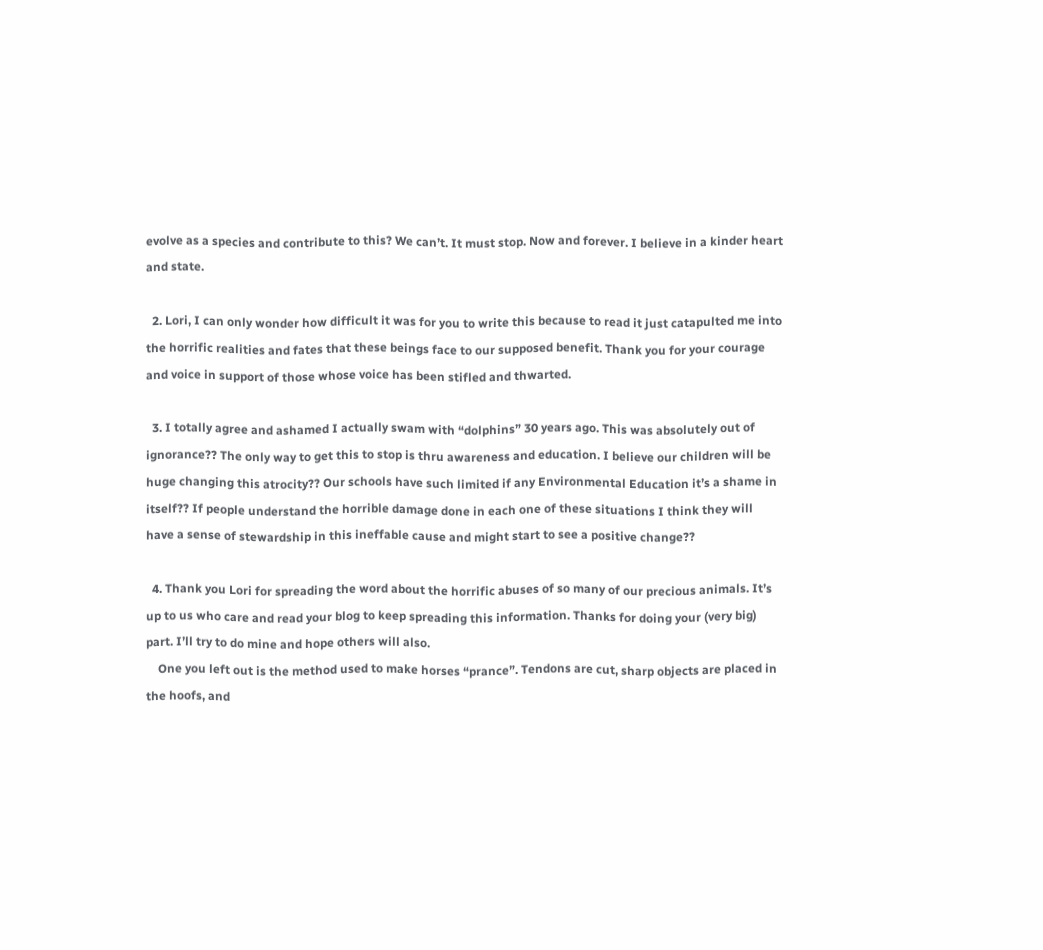evolve as a species and contribute to this? We can’t. It must stop. Now and forever. I believe in a kinder heart and state.

  2. Lori, I can only wonder how difficult it was for you to write this because to read it just catapulted me into the horrific realities and fates that these beings face to our supposed benefit. Thank you for your courage and voice in support of those whose voice has been stifled and thwarted.

  3. I totally agree and ashamed I actually swam with “dolphins” 30 years ago. This was absolutely out of ignorance?? The only way to get this to stop is thru awareness and education. I believe our children will be huge changing this atrocity?? Our schools have such limited if any Environmental Education it’s a shame in itself?? If people understand the horrible damage done in each one of these situations I think they will have a sense of stewardship in this ineffable cause and might start to see a positive change??

  4. Thank you Lori for spreading the word about the horrific abuses of so many of our precious animals. It’s up to us who care and read your blog to keep spreading this information. Thanks for doing your (very big) part. I’ll try to do mine and hope others will also.
    One you left out is the method used to make horses “prance”. Tendons are cut, sharp objects are placed in the hoofs, and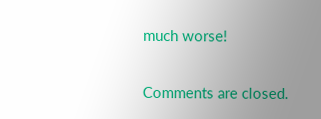much worse!

Comments are closed.